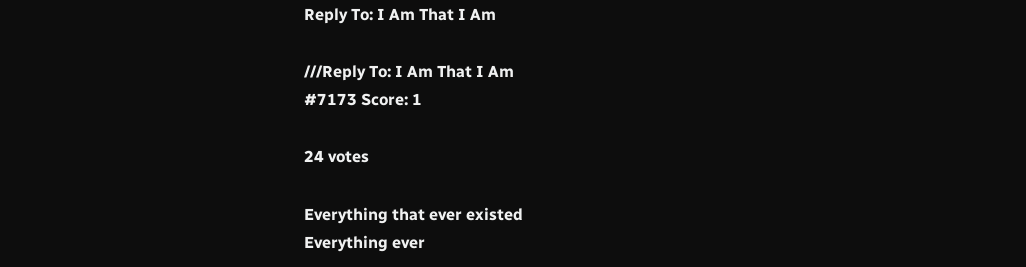Reply To: I Am That I Am

///Reply To: I Am That I Am
#7173 Score: 1

24 votes

Everything that ever existed
Everything ever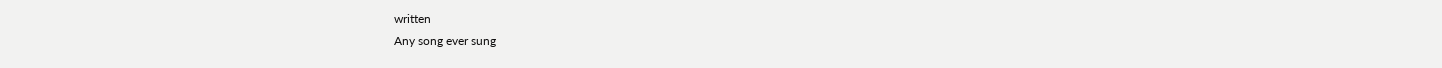written
Any song ever sung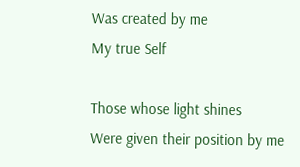Was created by me
My true Self

Those whose light shines
Were given their position by me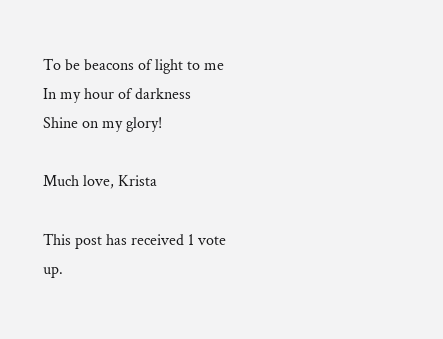To be beacons of light to me
In my hour of darkness
Shine on my glory!

Much love, Krista

This post has received 1 vote up.